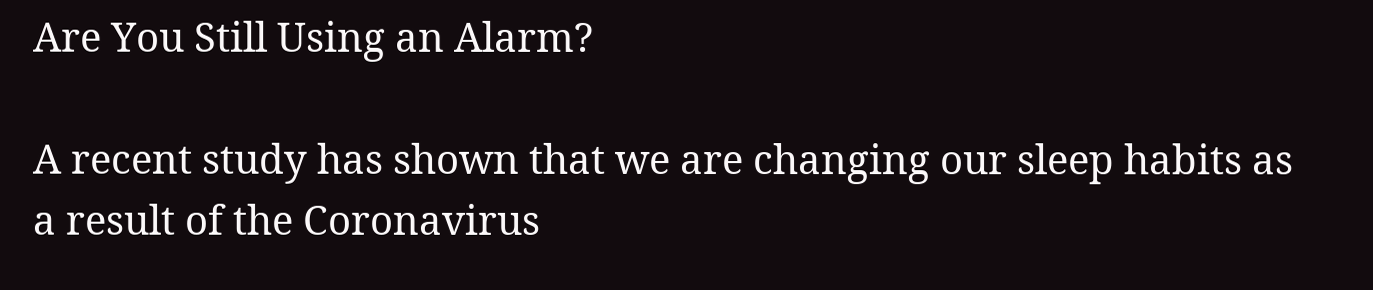Are You Still Using an Alarm?

A recent study has shown that we are changing our sleep habits as a result of the Coronavirus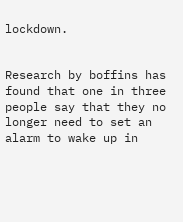lockdown.


Research by boffins has found that one in three people say that they no longer need to set an alarm to wake up in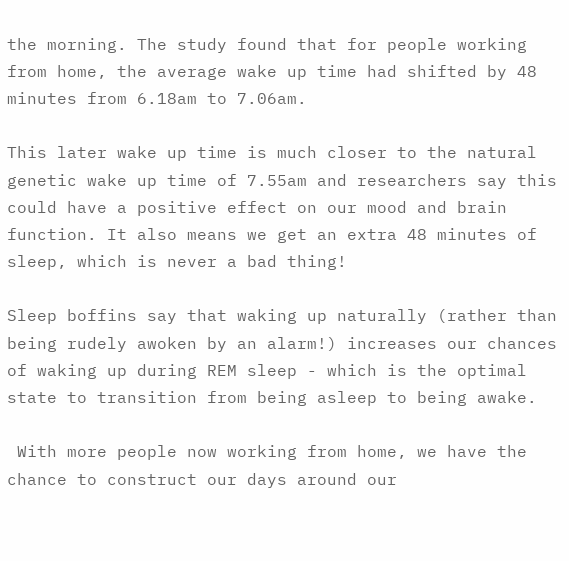the morning. The study found that for people working from home, the average wake up time had shifted by 48 minutes from 6.18am to 7.06am.

This later wake up time is much closer to the natural genetic wake up time of 7.55am and researchers say this could have a positive effect on our mood and brain function. It also means we get an extra 48 minutes of sleep, which is never a bad thing!

Sleep boffins say that waking up naturally (rather than being rudely awoken by an alarm!) increases our chances of waking up during REM sleep - which is the optimal state to transition from being asleep to being awake.

 With more people now working from home, we have the chance to construct our days around our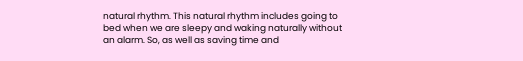natural rhythm. This natural rhythm includes going to bed when we are sleepy and waking naturally without an alarm. So, as well as saving time and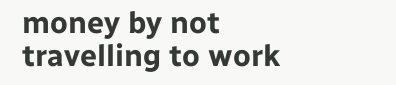money by not travelling to work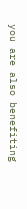you are also benefiting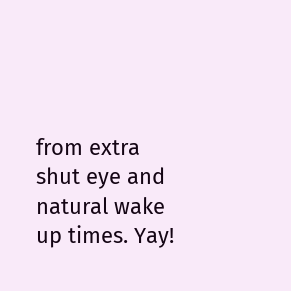from extra shut eye and natural wake up times. Yay!